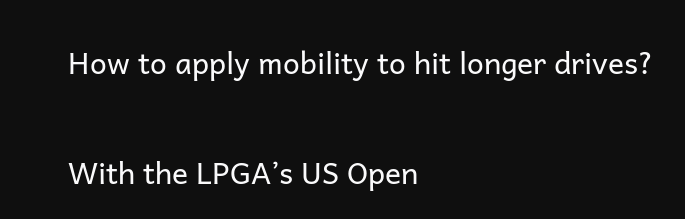How to apply mobility to hit longer drives?

With the LPGA’s US Open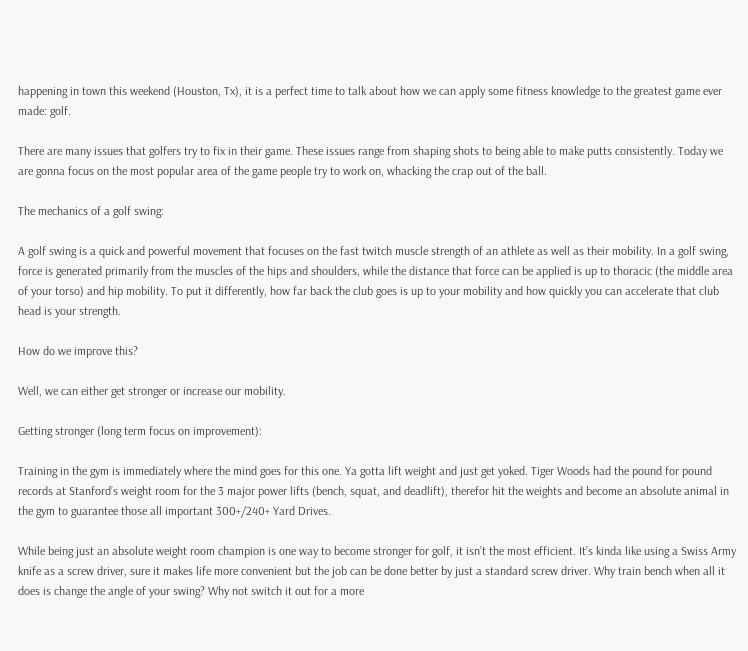happening in town this weekend (Houston, Tx), it is a perfect time to talk about how we can apply some fitness knowledge to the greatest game ever made: golf.

There are many issues that golfers try to fix in their game. These issues range from shaping shots to being able to make putts consistently. Today we are gonna focus on the most popular area of the game people try to work on, whacking the crap out of the ball.

The mechanics of a golf swing:

A golf swing is a quick and powerful movement that focuses on the fast twitch muscle strength of an athlete as well as their mobility. In a golf swing, force is generated primarily from the muscles of the hips and shoulders, while the distance that force can be applied is up to thoracic (the middle area of your torso) and hip mobility. To put it differently, how far back the club goes is up to your mobility and how quickly you can accelerate that club head is your strength.

How do we improve this?

Well, we can either get stronger or increase our mobility.

Getting stronger (long term focus on improvement):

Training in the gym is immediately where the mind goes for this one. Ya gotta lift weight and just get yoked. Tiger Woods had the pound for pound records at Stanford’s weight room for the 3 major power lifts (bench, squat, and deadlift), therefor hit the weights and become an absolute animal in the gym to guarantee those all important 300+/240+ Yard Drives.

While being just an absolute weight room champion is one way to become stronger for golf, it isn’t the most efficient. It’s kinda like using a Swiss Army knife as a screw driver, sure it makes life more convenient but the job can be done better by just a standard screw driver. Why train bench when all it does is change the angle of your swing? Why not switch it out for a more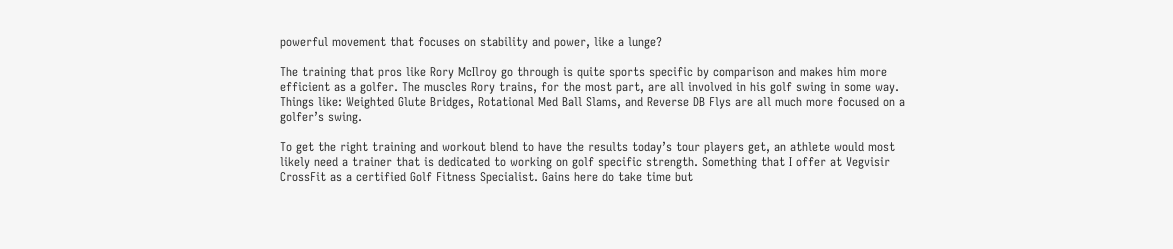powerful movement that focuses on stability and power, like a lunge?

The training that pros like Rory McIlroy go through is quite sports specific by comparison and makes him more efficient as a golfer. The muscles Rory trains, for the most part, are all involved in his golf swing in some way. Things like: Weighted Glute Bridges, Rotational Med Ball Slams, and Reverse DB Flys are all much more focused on a golfer’s swing.

To get the right training and workout blend to have the results today’s tour players get, an athlete would most likely need a trainer that is dedicated to working on golf specific strength. Something that I offer at Vegvisir CrossFit as a certified Golf Fitness Specialist. Gains here do take time but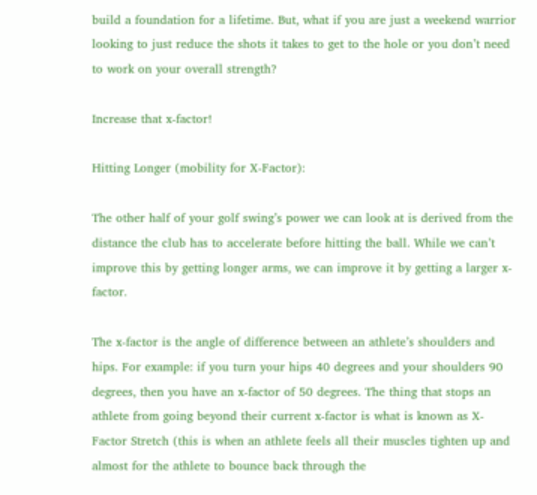build a foundation for a lifetime. But, what if you are just a weekend warrior looking to just reduce the shots it takes to get to the hole or you don’t need to work on your overall strength?

Increase that x-factor!

Hitting Longer (mobility for X-Factor):

The other half of your golf swing’s power we can look at is derived from the distance the club has to accelerate before hitting the ball. While we can’t improve this by getting longer arms, we can improve it by getting a larger x-factor.

The x-factor is the angle of difference between an athlete’s shoulders and hips. For example: if you turn your hips 40 degrees and your shoulders 90 degrees, then you have an x-factor of 50 degrees. The thing that stops an athlete from going beyond their current x-factor is what is known as X-Factor Stretch (this is when an athlete feels all their muscles tighten up and almost for the athlete to bounce back through the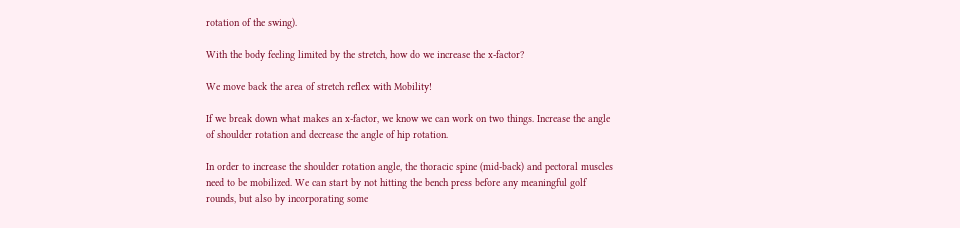rotation of the swing).

With the body feeling limited by the stretch, how do we increase the x-factor?

We move back the area of stretch reflex with Mobility!

If we break down what makes an x-factor, we know we can work on two things. Increase the angle of shoulder rotation and decrease the angle of hip rotation.

In order to increase the shoulder rotation angle, the thoracic spine (mid-back) and pectoral muscles need to be mobilized. We can start by not hitting the bench press before any meaningful golf rounds, but also by incorporating some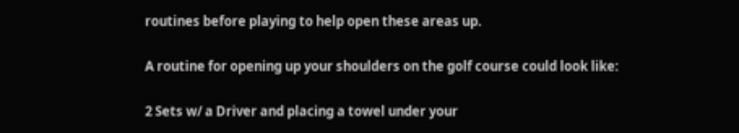routines before playing to help open these areas up.

A routine for opening up your shoulders on the golf course could look like:

2 Sets w/ a Driver and placing a towel under your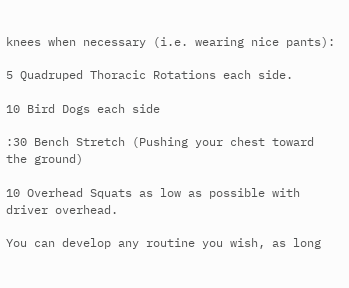knees when necessary (i.e. wearing nice pants):

5 Quadruped Thoracic Rotations each side.

10 Bird Dogs each side

:30 Bench Stretch (Pushing your chest toward the ground)

10 Overhead Squats as low as possible with driver overhead.

You can develop any routine you wish, as long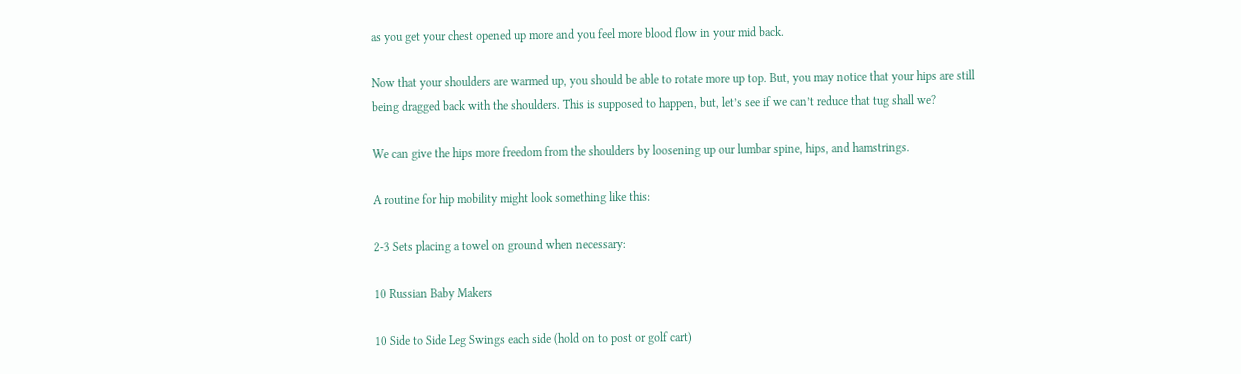as you get your chest opened up more and you feel more blood flow in your mid back.

Now that your shoulders are warmed up, you should be able to rotate more up top. But, you may notice that your hips are still being dragged back with the shoulders. This is supposed to happen, but, let’s see if we can’t reduce that tug shall we?

We can give the hips more freedom from the shoulders by loosening up our lumbar spine, hips, and hamstrings.

A routine for hip mobility might look something like this:

2-3 Sets placing a towel on ground when necessary:

10 Russian Baby Makers

10 Side to Side Leg Swings each side (hold on to post or golf cart)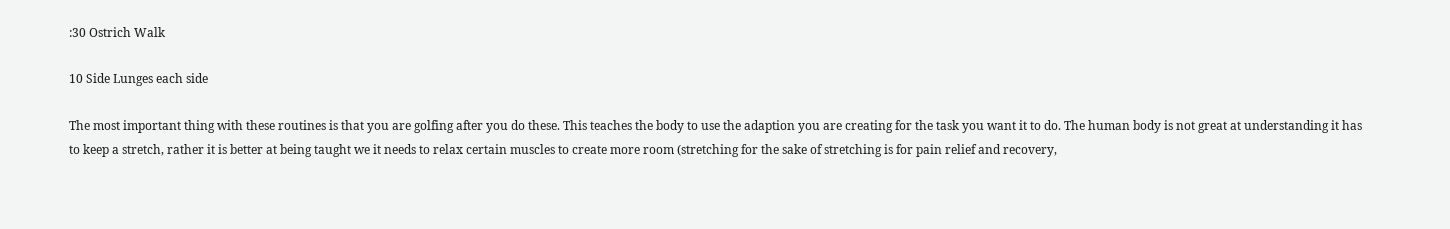:30 Ostrich Walk

10 Side Lunges each side

The most important thing with these routines is that you are golfing after you do these. This teaches the body to use the adaption you are creating for the task you want it to do. The human body is not great at understanding it has to keep a stretch, rather it is better at being taught we it needs to relax certain muscles to create more room (stretching for the sake of stretching is for pain relief and recovery,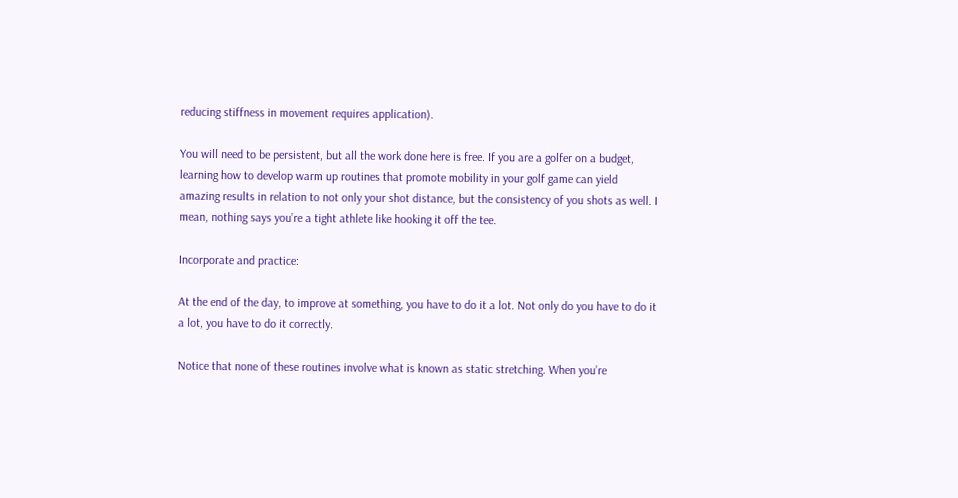reducing stiffness in movement requires application).

You will need to be persistent, but all the work done here is free. If you are a golfer on a budget, learning how to develop warm up routines that promote mobility in your golf game can yield amazing results in relation to not only your shot distance, but the consistency of you shots as well. I mean, nothing says you’re a tight athlete like hooking it off the tee.

Incorporate and practice:

At the end of the day, to improve at something, you have to do it a lot. Not only do you have to do it a lot, you have to do it correctly.

Notice that none of these routines involve what is known as static stretching. When you’re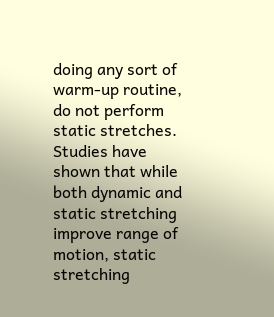doing any sort of warm-up routine, do not perform static stretches. Studies have shown that while both dynamic and static stretching improve range of motion, static stretching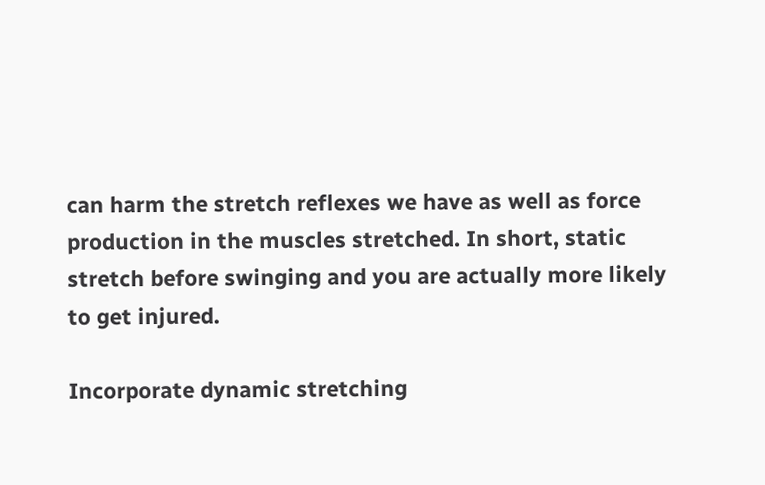can harm the stretch reflexes we have as well as force production in the muscles stretched. In short, static stretch before swinging and you are actually more likely to get injured.

Incorporate dynamic stretching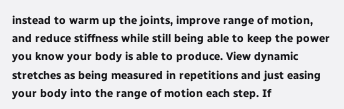instead to warm up the joints, improve range of motion, and reduce stiffness while still being able to keep the power you know your body is able to produce. View dynamic stretches as being measured in repetitions and just easing your body into the range of motion each step. If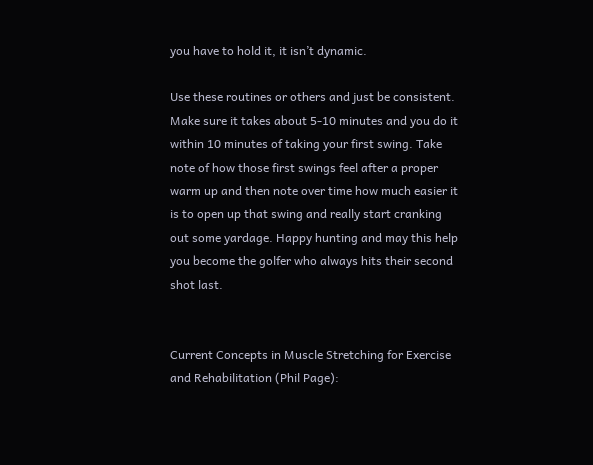you have to hold it, it isn’t dynamic.

Use these routines or others and just be consistent. Make sure it takes about 5-10 minutes and you do it within 10 minutes of taking your first swing. Take note of how those first swings feel after a proper warm up and then note over time how much easier it is to open up that swing and really start cranking out some yardage. Happy hunting and may this help you become the golfer who always hits their second shot last.


Current Concepts in Muscle Stretching for Exercise and Rehabilitation (Phil Page):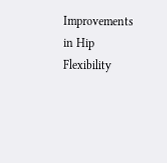Improvements in Hip Flexibility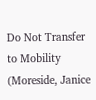Do Not Transfer to Mobility (Moreside, Janice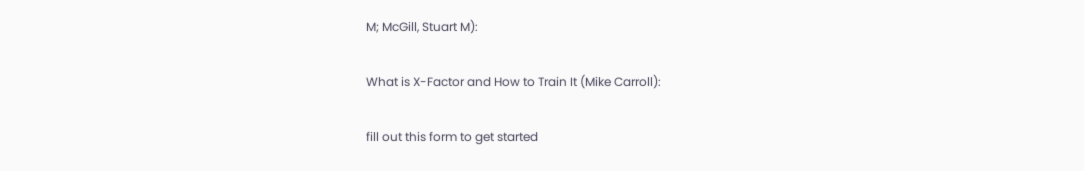M; McGill, Stuart M):

What is X-Factor and How to Train It (Mike Carroll):

fill out this form to get started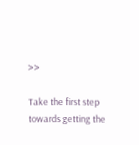>>

Take the first step towards getting the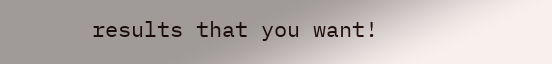results that you want!